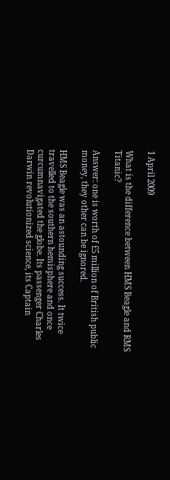1 April 2009

What is the difference between HMS Beagle and RMS Titanic?

Answer: one is worth of £5 million of British public money, they other can be ignored.

HMS Beagle was an astounding success. It twice travelled to the southern hemisphere and once curcumnavigated the globe. Its passenger Charles Darwin revolutionized science, its Captain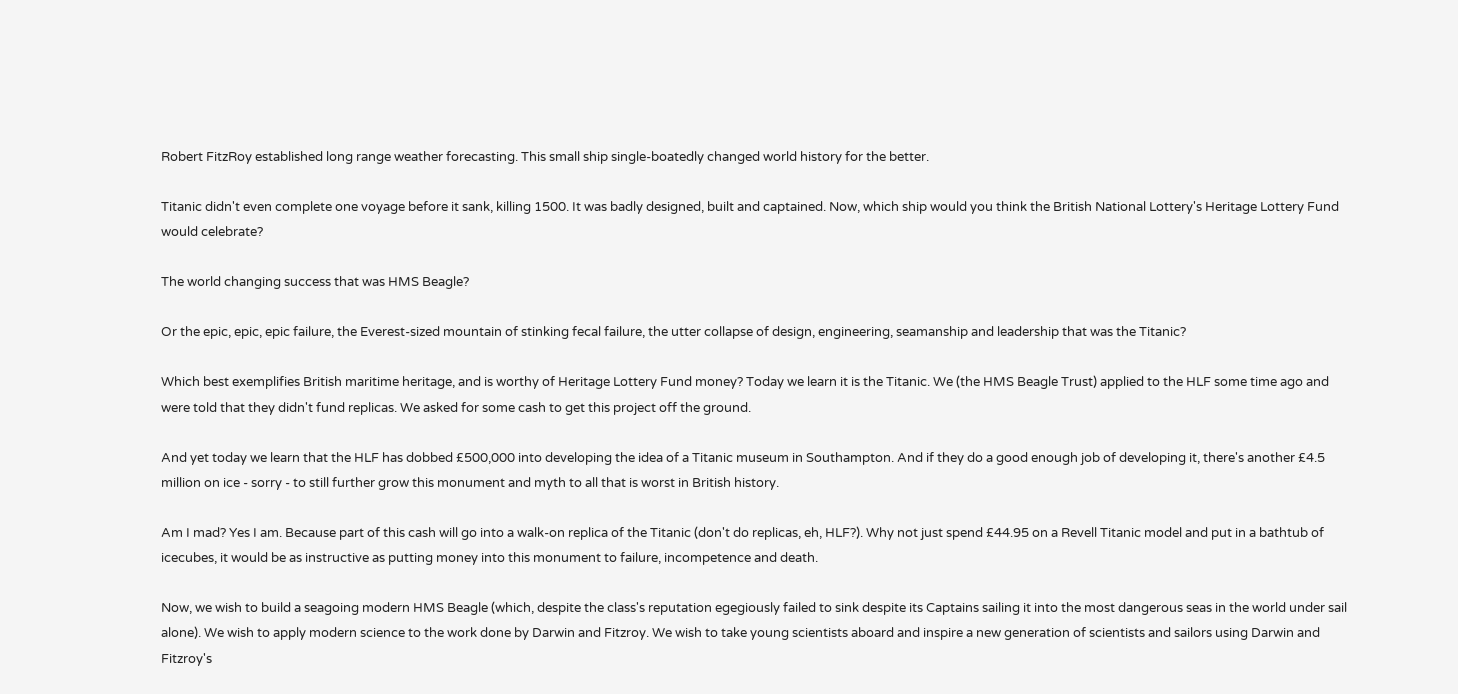Robert FitzRoy established long range weather forecasting. This small ship single-boatedly changed world history for the better.

Titanic didn't even complete one voyage before it sank, killing 1500. It was badly designed, built and captained. Now, which ship would you think the British National Lottery's Heritage Lottery Fund would celebrate?

The world changing success that was HMS Beagle?

Or the epic, epic, epic failure, the Everest-sized mountain of stinking fecal failure, the utter collapse of design, engineering, seamanship and leadership that was the Titanic?

Which best exemplifies British maritime heritage, and is worthy of Heritage Lottery Fund money? Today we learn it is the Titanic. We (the HMS Beagle Trust) applied to the HLF some time ago and were told that they didn't fund replicas. We asked for some cash to get this project off the ground.

And yet today we learn that the HLF has dobbed £500,000 into developing the idea of a Titanic museum in Southampton. And if they do a good enough job of developing it, there's another £4.5 million on ice - sorry - to still further grow this monument and myth to all that is worst in British history.

Am I mad? Yes I am. Because part of this cash will go into a walk-on replica of the Titanic (don't do replicas, eh, HLF?). Why not just spend £44.95 on a Revell Titanic model and put in a bathtub of icecubes, it would be as instructive as putting money into this monument to failure, incompetence and death.

Now, we wish to build a seagoing modern HMS Beagle (which, despite the class's reputation egegiously failed to sink despite its Captains sailing it into the most dangerous seas in the world under sail alone). We wish to apply modern science to the work done by Darwin and Fitzroy. We wish to take young scientists aboard and inspire a new generation of scientists and sailors using Darwin and Fitzroy's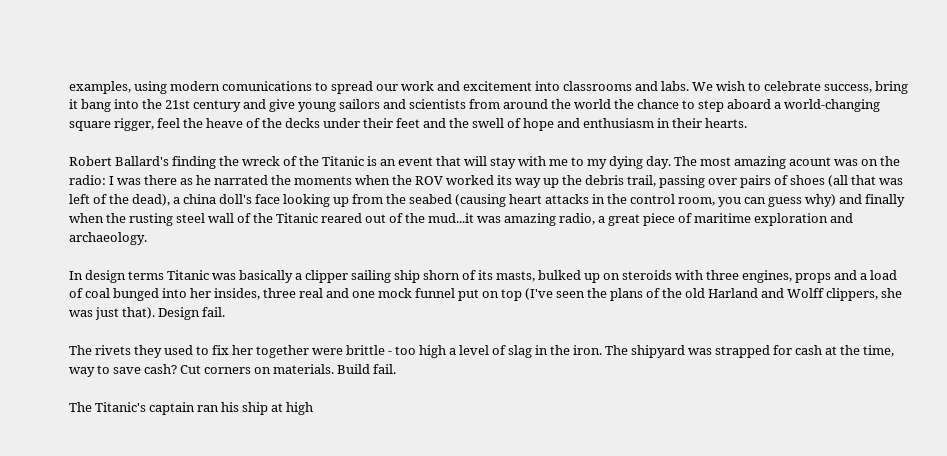examples, using modern comunications to spread our work and excitement into classrooms and labs. We wish to celebrate success, bring it bang into the 21st century and give young sailors and scientists from around the world the chance to step aboard a world-changing square rigger, feel the heave of the decks under their feet and the swell of hope and enthusiasm in their hearts.

Robert Ballard's finding the wreck of the Titanic is an event that will stay with me to my dying day. The most amazing acount was on the radio: I was there as he narrated the moments when the ROV worked its way up the debris trail, passing over pairs of shoes (all that was left of the dead), a china doll's face looking up from the seabed (causing heart attacks in the control room, you can guess why) and finally when the rusting steel wall of the Titanic reared out of the mud...it was amazing radio, a great piece of maritime exploration and archaeology.

In design terms Titanic was basically a clipper sailing ship shorn of its masts, bulked up on steroids with three engines, props and a load of coal bunged into her insides, three real and one mock funnel put on top (I've seen the plans of the old Harland and Wolff clippers, she was just that). Design fail.

The rivets they used to fix her together were brittle - too high a level of slag in the iron. The shipyard was strapped for cash at the time, way to save cash? Cut corners on materials. Build fail.

The Titanic's captain ran his ship at high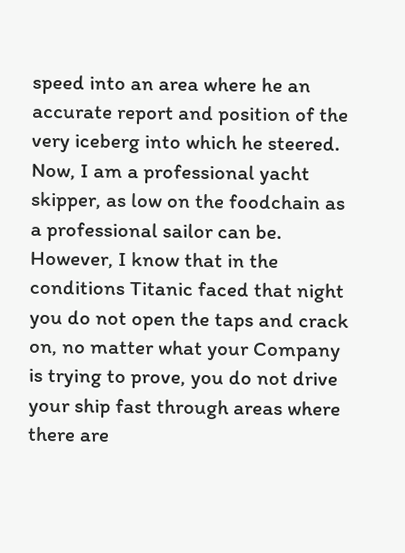speed into an area where he an accurate report and position of the very iceberg into which he steered. Now, I am a professional yacht skipper, as low on the foodchain as a professional sailor can be. However, I know that in the conditions Titanic faced that night you do not open the taps and crack on, no matter what your Company is trying to prove, you do not drive your ship fast through areas where there are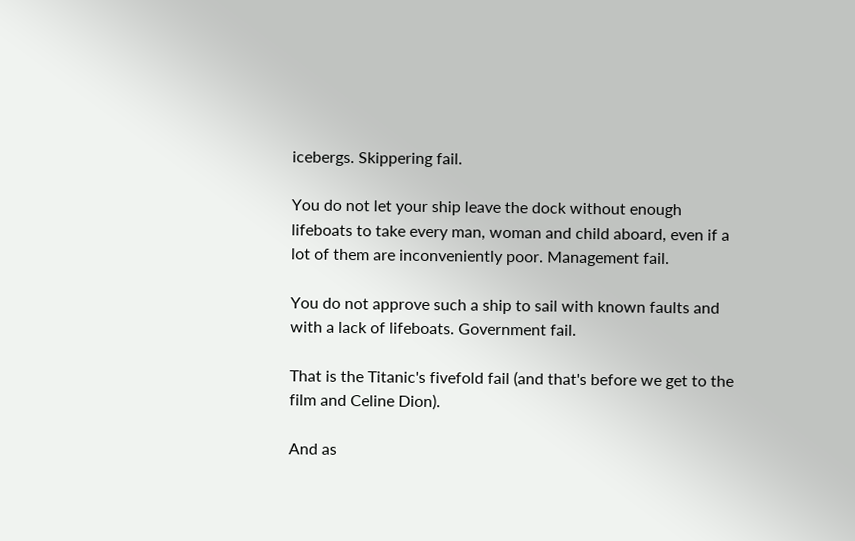icebergs. Skippering fail.

You do not let your ship leave the dock without enough lifeboats to take every man, woman and child aboard, even if a lot of them are inconveniently poor. Management fail.

You do not approve such a ship to sail with known faults and with a lack of lifeboats. Government fail.

That is the Titanic's fivefold fail (and that's before we get to the film and Celine Dion).

And as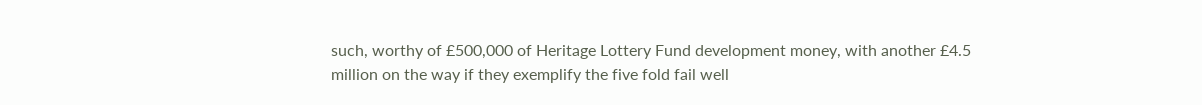such, worthy of £500,000 of Heritage Lottery Fund development money, with another £4.5 million on the way if they exemplify the five fold fail well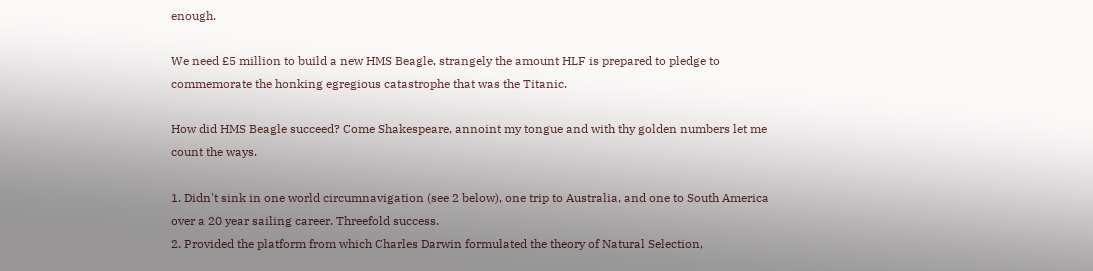enough.

We need £5 million to build a new HMS Beagle, strangely the amount HLF is prepared to pledge to commemorate the honking egregious catastrophe that was the Titanic.

How did HMS Beagle succeed? Come Shakespeare, annoint my tongue and with thy golden numbers let me count the ways.

1. Didn't sink in one world circumnavigation (see 2 below), one trip to Australia, and one to South America over a 20 year sailing career. Threefold success.
2. Provided the platform from which Charles Darwin formulated the theory of Natural Selection,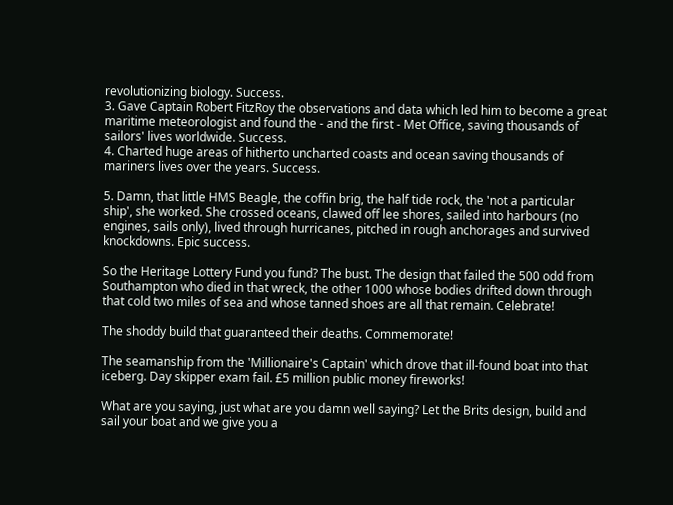revolutionizing biology. Success.
3. Gave Captain Robert FitzRoy the observations and data which led him to become a great maritime meteorologist and found the - and the first - Met Office, saving thousands of sailors' lives worldwide. Success.
4. Charted huge areas of hitherto uncharted coasts and ocean saving thousands of mariners lives over the years. Success.

5. Damn, that little HMS Beagle, the coffin brig, the half tide rock, the 'not a particular ship', she worked. She crossed oceans, clawed off lee shores, sailed into harbours (no engines, sails only), lived through hurricanes, pitched in rough anchorages and survived knockdowns. Epic success.

So the Heritage Lottery Fund you fund? The bust. The design that failed the 500 odd from Southampton who died in that wreck, the other 1000 whose bodies drifted down through that cold two miles of sea and whose tanned shoes are all that remain. Celebrate!

The shoddy build that guaranteed their deaths. Commemorate!

The seamanship from the 'Millionaire's Captain' which drove that ill-found boat into that iceberg. Day skipper exam fail. £5 million public money fireworks!

What are you saying, just what are you damn well saying? Let the Brits design, build and sail your boat and we give you a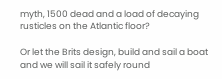myth, 1500 dead and a load of decaying rusticles on the Atlantic floor?

Or let the Brits design, build and sail a boat and we will sail it safely round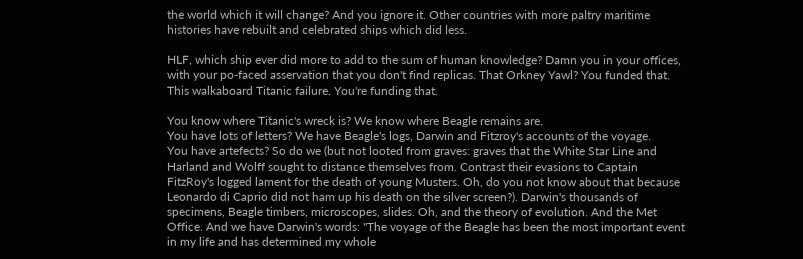the world which it will change? And you ignore it. Other countries with more paltry maritime histories have rebuilt and celebrated ships which did less.

HLF, which ship ever did more to add to the sum of human knowledge? Damn you in your offices, with your po-faced asservation that you don't find replicas. That Orkney Yawl? You funded that. This walkaboard Titanic failure. You're funding that.

You know where Titanic's wreck is? We know where Beagle remains are.
You have lots of letters? We have Beagle's logs, Darwin and Fitzroy's accounts of the voyage.
You have artefects? So do we (but not looted from graves: graves that the White Star Line and Harland and Wolff sought to distance themselves from. Contrast their evasions to Captain FitzRoy's logged lament for the death of young Musters. Oh, do you not know about that because Leonardo di Caprio did not ham up his death on the silver screen?). Darwin's thousands of specimens, Beagle timbers, microscopes, slides. Oh, and the theory of evolution. And the Met Office. And we have Darwin's words: "The voyage of the Beagle has been the most important event in my life and has determined my whole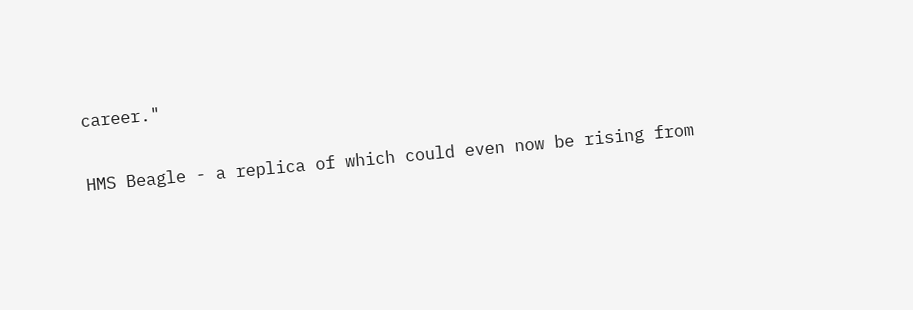career."

HMS Beagle - a replica of which could even now be rising from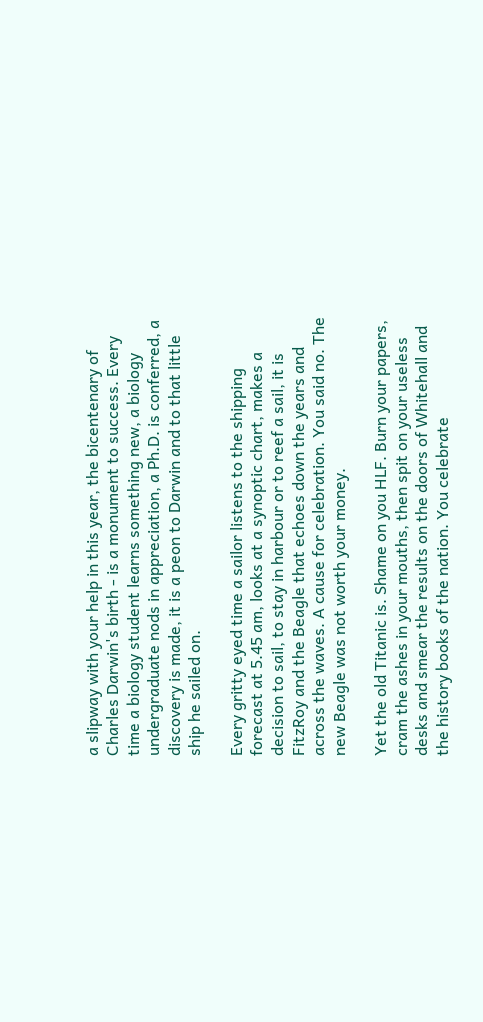a slipway with your help in this year, the bicentenary of Charles Darwin's birth - is a monument to success. Every time a biology student learns something new, a biology undergraduate nods in appreciation, a Ph.D. is conferred, a discovery is made, it is a peon to Darwin and to that little ship he sailed on.

Every gritty eyed time a sailor listens to the shipping forecast at 5.45 am, looks at a synoptic chart, makes a decision to sail, to stay in harbour or to reef a sail, it is FitzRoy and the Beagle that echoes down the years and across the waves. A cause for celebration. You said no. The new Beagle was not worth your money.

Yet the old Titanic is. Shame on you HLF. Burn your papers, cram the ashes in your mouths, then spit on your useless desks and smear the results on the doors of Whitehall and the history books of the nation. You celebrate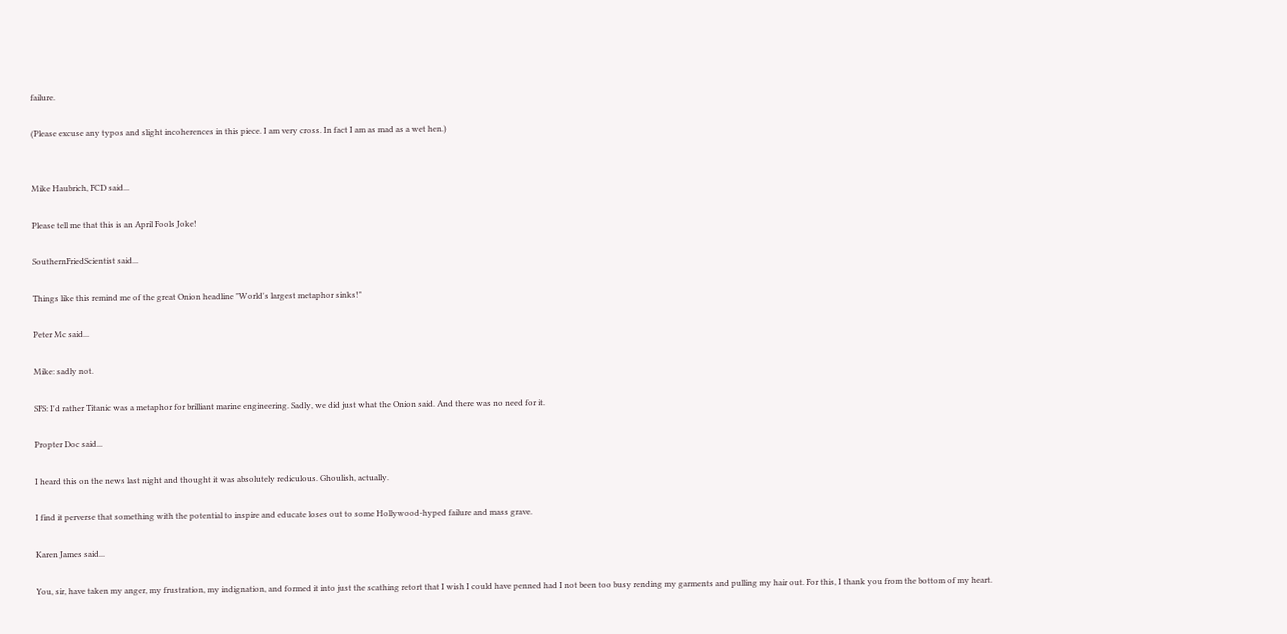failure.

(Please excuse any typos and slight incoherences in this piece. I am very cross. In fact I am as mad as a wet hen.)


Mike Haubrich, FCD said...

Please tell me that this is an April Fools Joke!

SouthernFriedScientist said...

Things like this remind me of the great Onion headline "World's largest metaphor sinks!"

Peter Mc said...

Mike: sadly not.

SFS: I'd rather Titanic was a metaphor for brilliant marine engineering. Sadly, we did just what the Onion said. And there was no need for it.

Propter Doc said...

I heard this on the news last night and thought it was absolutely rediculous. Ghoulish, actually.

I find it perverse that something with the potential to inspire and educate loses out to some Hollywood-hyped failure and mass grave.

Karen James said...

You, sir, have taken my anger, my frustration, my indignation, and formed it into just the scathing retort that I wish I could have penned had I not been too busy rending my garments and pulling my hair out. For this, I thank you from the bottom of my heart.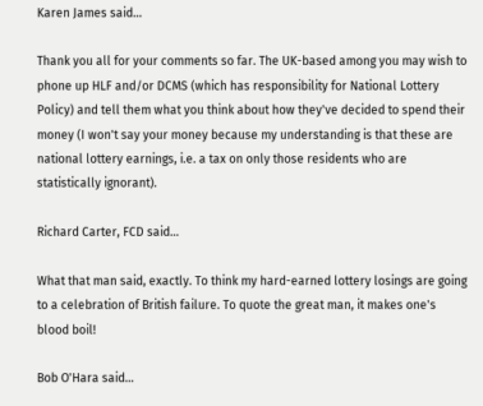Karen James said...

Thank you all for your comments so far. The UK-based among you may wish to phone up HLF and/or DCMS (which has responsibility for National Lottery Policy) and tell them what you think about how they've decided to spend their money (I won't say your money because my understanding is that these are national lottery earnings, i.e. a tax on only those residents who are statistically ignorant).

Richard Carter, FCD said...

What that man said, exactly. To think my hard-earned lottery losings are going to a celebration of British failure. To quote the great man, it makes one's blood boil!

Bob O'Hara said...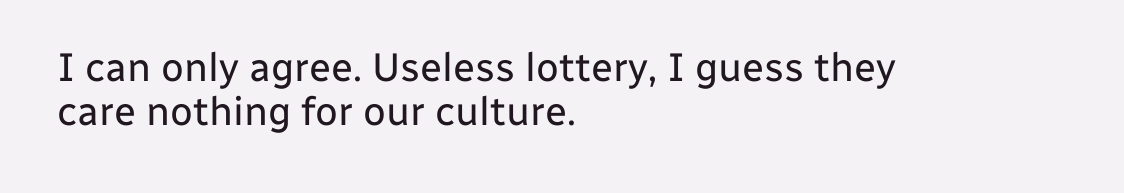I can only agree. Useless lottery, I guess they care nothing for our culture.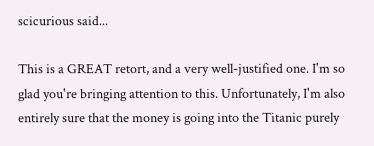scicurious said...

This is a GREAT retort, and a very well-justified one. I'm so glad you're bringing attention to this. Unfortunately, I'm also entirely sure that the money is going into the Titanic purely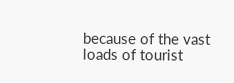because of the vast loads of tourist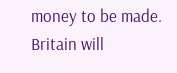money to be made. Britain will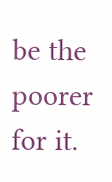be the poorer for it.